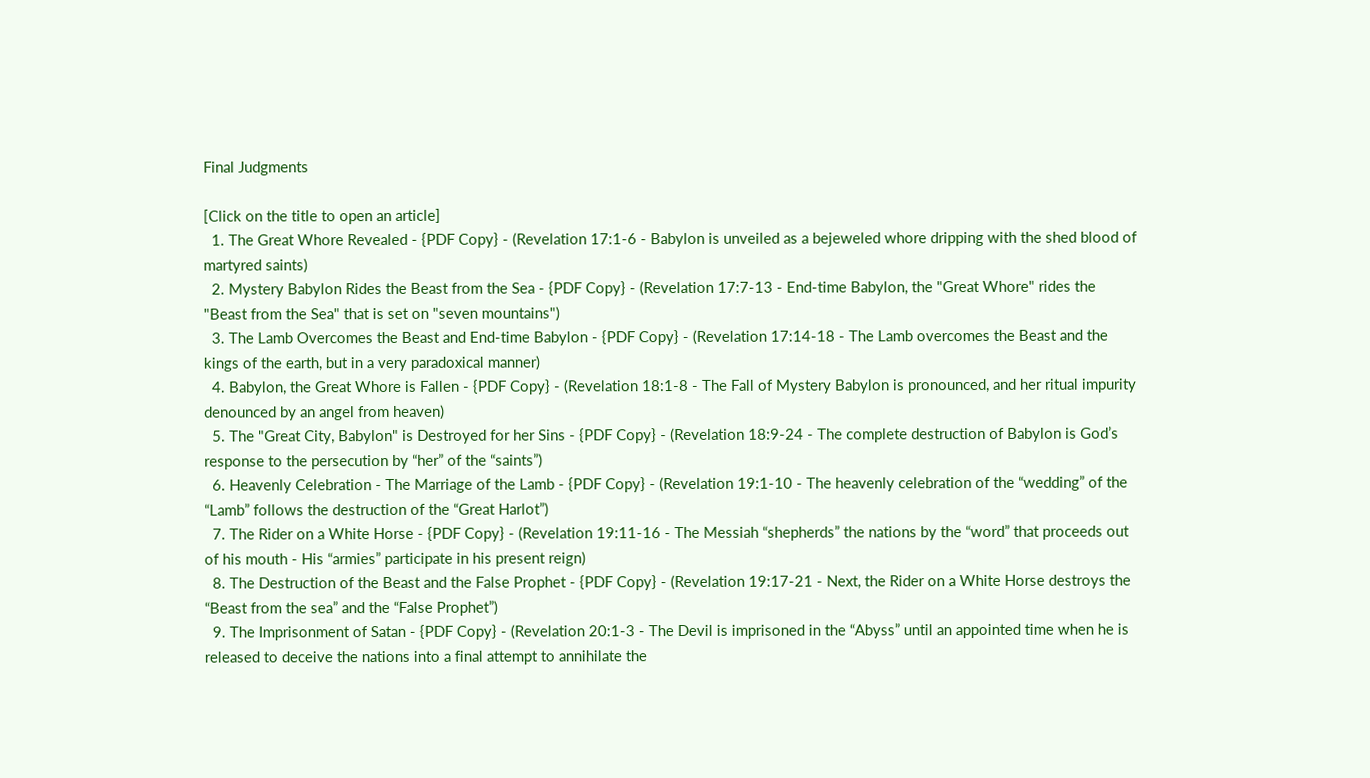Final Judgments

[Click on the title to open an article]
  1. The Great Whore Revealed - {PDF Copy} - (Revelation 17:1-6 - Babylon is unveiled as a bejeweled whore dripping with the shed blood of martyred saints)
  2. Mystery Babylon Rides the Beast from the Sea - {PDF Copy} - (Revelation 17:7-13 - End-time Babylon, the "Great Whore" rides the "Beast from the Sea" that is set on "seven mountains")
  3. The Lamb Overcomes the Beast and End-time Babylon - {PDF Copy} - (Revelation 17:14-18 - The Lamb overcomes the Beast and the kings of the earth, but in a very paradoxical manner)
  4. Babylon, the Great Whore is Fallen - {PDF Copy} - (Revelation 18:1-8 - The Fall of Mystery Babylon is pronounced, and her ritual impurity denounced by an angel from heaven)
  5. The "Great City, Babylon" is Destroyed for her Sins - {PDF Copy} - (Revelation 18:9-24 - The complete destruction of Babylon is God’s response to the persecution by “her” of the “saints”)
  6. Heavenly Celebration - The Marriage of the Lamb - {PDF Copy} - (Revelation 19:1-10 - The heavenly celebration of the “wedding” of the “Lamb” follows the destruction of the “Great Harlot”)
  7. The Rider on a White Horse - {PDF Copy} - (Revelation 19:11-16 - The Messiah “shepherds” the nations by the “word” that proceeds out of his mouth - His “armies” participate in his present reign)
  8. The Destruction of the Beast and the False Prophet - {PDF Copy} - (Revelation 19:17-21 - Next, the Rider on a White Horse destroys the “Beast from the sea” and the “False Prophet”)
  9. The Imprisonment of Satan - {PDF Copy} - (Revelation 20:1-3 - The Devil is imprisoned in the “Abyss” until an appointed time when he is released to deceive the nations into a final attempt to annihilate the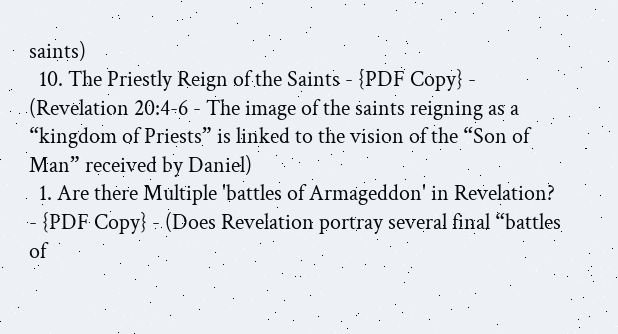saints)
  10. The Priestly Reign of the Saints - {PDF Copy} - (Revelation 20:4-6 - The image of the saints reigning as a “kingdom of Priests” is linked to the vision of the “Son of Man” received by Daniel)
  1. Are there Multiple 'battles of Armageddon' in Revelation? - {PDF Copy} - (Does Revelation portray several final “battles of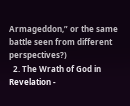Armageddon,” or the same battle seen from different perspectives?)
  2. The Wrath of God in Revelation -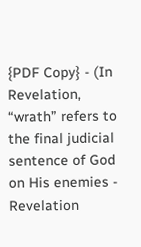{PDF Copy} - (In Revelation, “wrath” refers to the final judicial sentence of God on His enemies - Revelation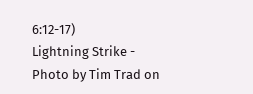6:12-17)
Lightning Strike - Photo by Tim Trad on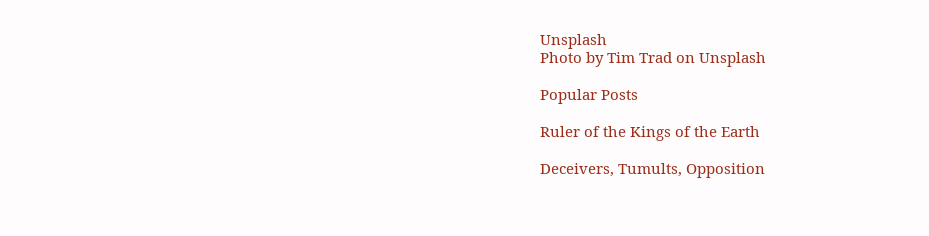Unsplash
Photo by Tim Trad on Unsplash

Popular Posts

Ruler of the Kings of the Earth

Deceivers, Tumults, Opposition